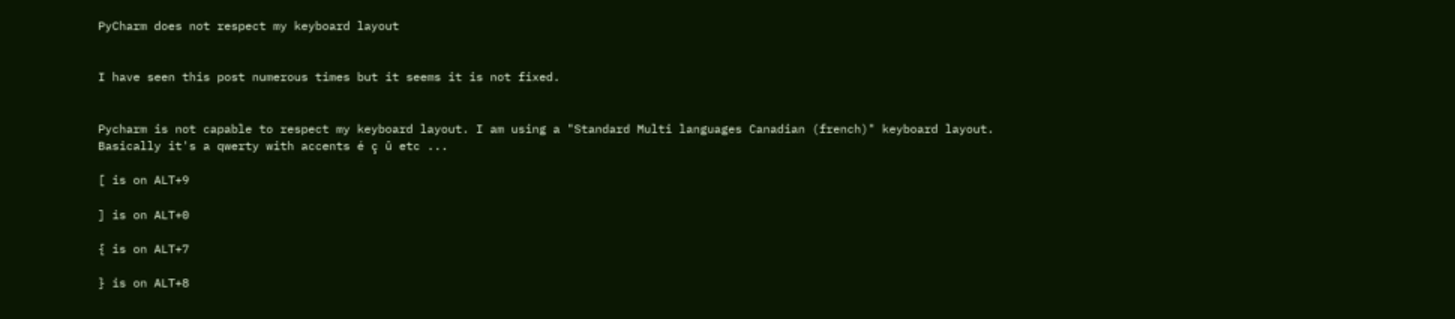PyCharm does not respect my keyboard layout


I have seen this post numerous times but it seems it is not fixed.


Pycharm is not capable to respect my keyboard layout. I am using a "Standard Multi languages Canadian (french)" keyboard layout. Basically it's a qwerty with accents é ç û etc ...

[ is on ALT+9

] is on ALT+0

{ is on ALT+7

} is on ALT+8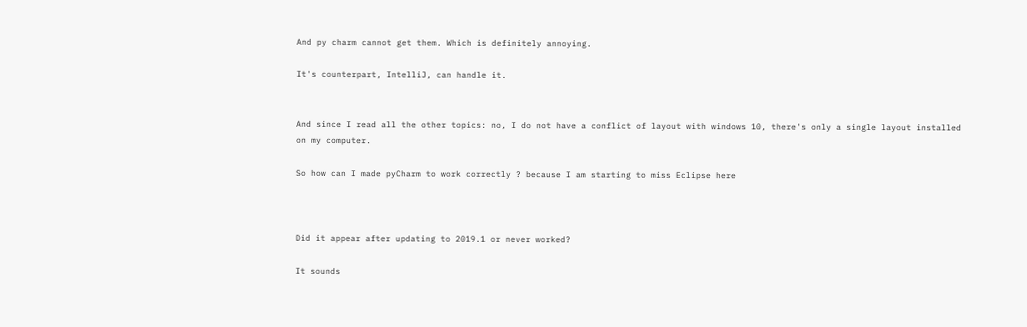And py charm cannot get them. Which is definitely annoying.

It's counterpart, IntelliJ, can handle it.


And since I read all the other topics: no, I do not have a conflict of layout with windows 10, there's only a single layout installed on my computer.

So how can I made pyCharm to work correctly ? because I am starting to miss Eclipse here



Did it appear after updating to 2019.1 or never worked?

It sounds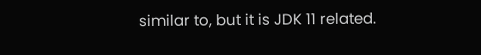similar to, but it is JDK 11 related.